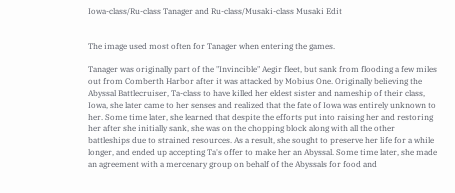Iowa-class/Ru-class Tanager and Ru-class/Musaki-class Musaki Edit


The image used most often for Tanager when entering the games.

Tanager was originally part of the "Invincible" Aegir fleet, but sank from flooding a few miles out from Comberth Harbor after it was attacked by Mobius One. Originally believing the Abyssal Battlecruiser, Ta-class to have killed her eldest sister and nameship of their class, Iowa, she later came to her senses and realized that the fate of Iowa was entirely unknown to her. Some time later, she learned that despite the efforts put into raising her and restoring her after she initially sank, she was on the chopping block along with all the other battleships due to strained resources. As a result, she sought to preserve her life for a while longer, and ended up accepting Ta's offer to make her an Abyssal. Some time later, she made an agreement with a mercenary group on behalf of the Abyssals for food and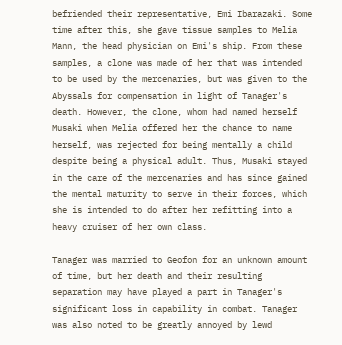befriended their representative, Emi Ibarazaki. Some time after this, she gave tissue samples to Melia Mann, the head physician on Emi's ship. From these samples, a clone was made of her that was intended to be used by the mercenaries, but was given to the Abyssals for compensation in light of Tanager's death. However, the clone, whom had named herself Musaki when Melia offered her the chance to name herself, was rejected for being mentally a child despite being a physical adult. Thus, Musaki stayed in the care of the mercenaries and has since gained the mental maturity to serve in their forces, which she is intended to do after her refitting into a heavy cruiser of her own class.

Tanager was married to Geofon for an unknown amount of time, but her death and their resulting separation may have played a part in Tanager's significant loss in capability in combat. Tanager was also noted to be greatly annoyed by lewd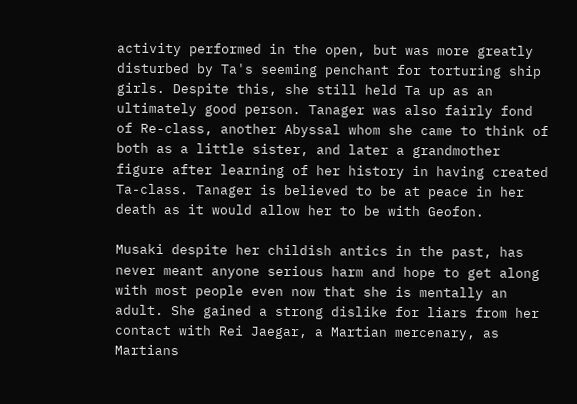activity performed in the open, but was more greatly disturbed by Ta's seeming penchant for torturing ship girls. Despite this, she still held Ta up as an ultimately good person. Tanager was also fairly fond of Re-class, another Abyssal whom she came to think of both as a little sister, and later a grandmother figure after learning of her history in having created Ta-class. Tanager is believed to be at peace in her death as it would allow her to be with Geofon.

Musaki despite her childish antics in the past, has never meant anyone serious harm and hope to get along with most people even now that she is mentally an adult. She gained a strong dislike for liars from her contact with Rei Jaegar, a Martian mercenary, as Martians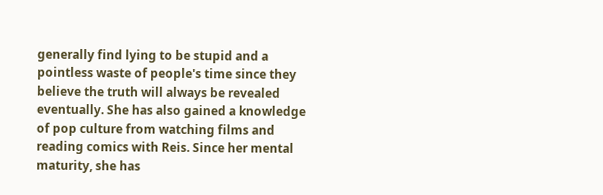generally find lying to be stupid and a pointless waste of people's time since they believe the truth will always be revealed eventually. She has also gained a knowledge of pop culture from watching films and reading comics with Reis. Since her mental maturity, she has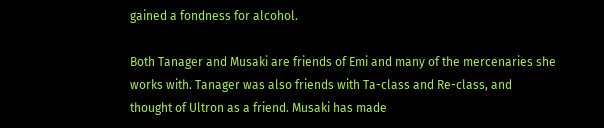gained a fondness for alcohol.

Both Tanager and Musaki are friends of Emi and many of the mercenaries she works with. Tanager was also friends with Ta-class and Re-class, and thought of Ultron as a friend. Musaki has made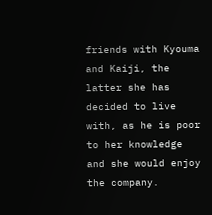friends with Kyouma and Kaiji, the latter she has decided to live with, as he is poor to her knowledge and she would enjoy the company.